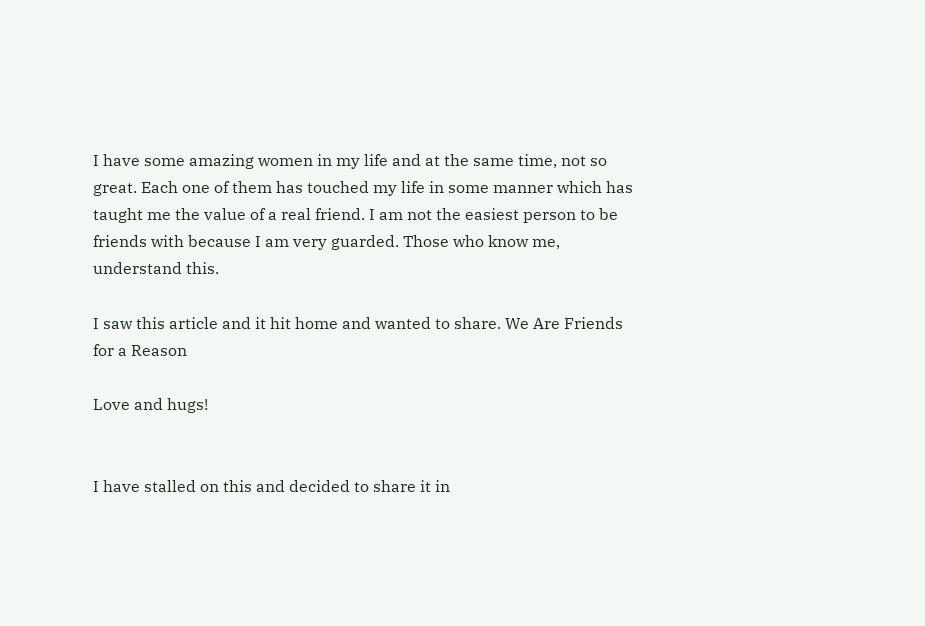I have some amazing women in my life and at the same time, not so great. Each one of them has touched my life in some manner which has taught me the value of a real friend. I am not the easiest person to be friends with because I am very guarded. Those who know me, understand this.

I saw this article and it hit home and wanted to share. We Are Friends for a Reason

Love and hugs!


I have stalled on this and decided to share it in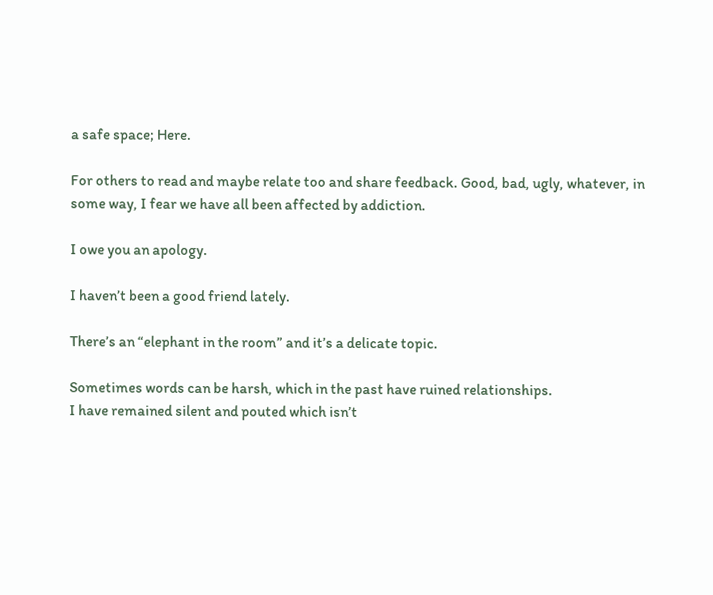a safe space; Here.

For others to read and maybe relate too and share feedback. Good, bad, ugly, whatever, in some way, I fear we have all been affected by addiction.

I owe you an apology.

I haven’t been a good friend lately.

There’s an “elephant in the room” and it’s a delicate topic.

Sometimes words can be harsh, which in the past have ruined relationships.
I have remained silent and pouted which isn’t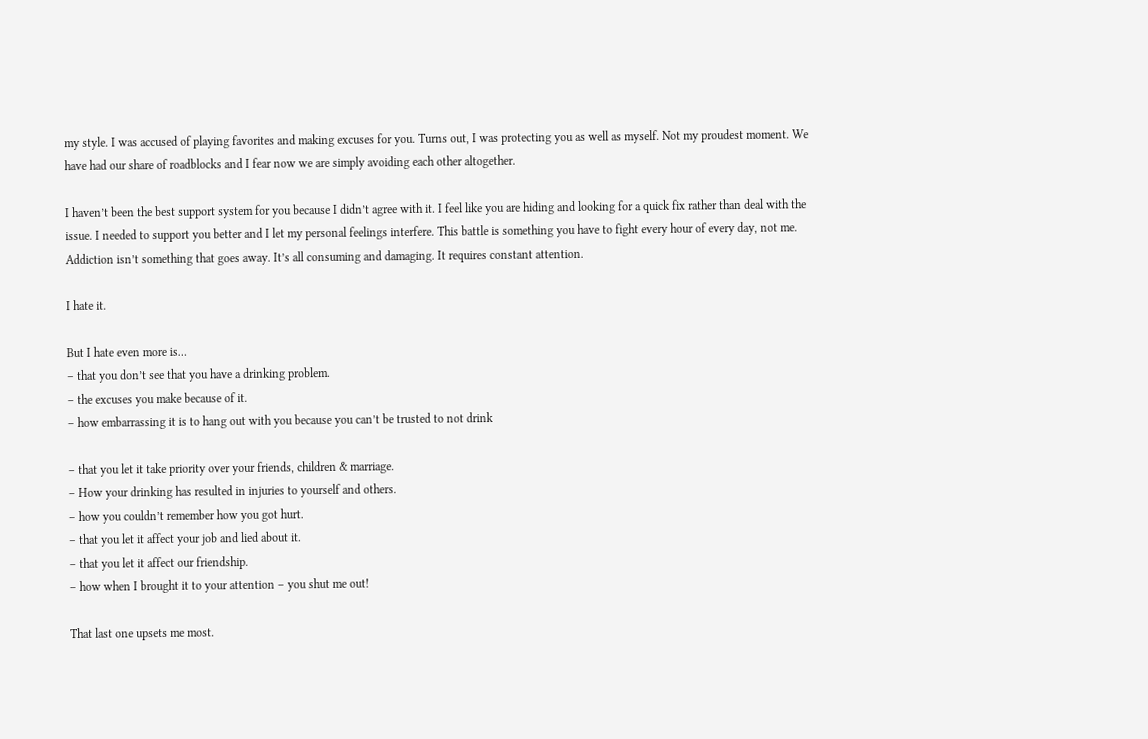my style. I was accused of playing favorites and making excuses for you. Turns out, I was protecting you as well as myself. Not my proudest moment. We have had our share of roadblocks and I fear now we are simply avoiding each other altogether.

I haven’t been the best support system for you because I didn’t agree with it. I feel like you are hiding and looking for a quick fix rather than deal with the issue. I needed to support you better and I let my personal feelings interfere. This battle is something you have to fight every hour of every day, not me. Addiction isn’t something that goes away. It’s all consuming and damaging. It requires constant attention.

I hate it.

But I hate even more is…
– that you don’t see that you have a drinking problem.
– the excuses you make because of it.
– how embarrassing it is to hang out with you because you can’t be trusted to not drink

– that you let it take priority over your friends, children & marriage.
– How your drinking has resulted in injuries to yourself and others.
– how you couldn’t remember how you got hurt.
– that you let it affect your job and lied about it.
– that you let it affect our friendship.
– how when I brought it to your attention – you shut me out!

That last one upsets me most.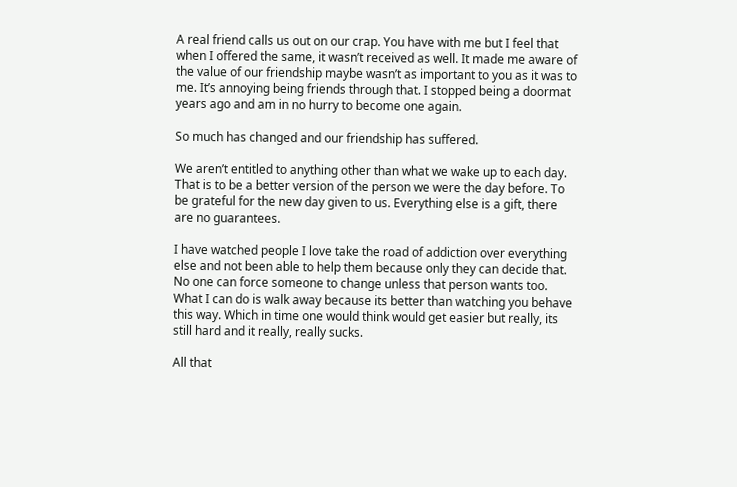A real friend calls us out on our crap. You have with me but I feel that when I offered the same, it wasn’t received as well. It made me aware of the value of our friendship maybe wasn’t as important to you as it was to me. It’s annoying being friends through that. I stopped being a doormat years ago and am in no hurry to become one again.

So much has changed and our friendship has suffered.

We aren’t entitled to anything other than what we wake up to each day. That is to be a better version of the person we were the day before. To be grateful for the new day given to us. Everything else is a gift, there are no guarantees.

I have watched people I love take the road of addiction over everything else and not been able to help them because only they can decide that. No one can force someone to change unless that person wants too. What I can do is walk away because its better than watching you behave this way. Which in time one would think would get easier but really, its still hard and it really, really sucks.

All that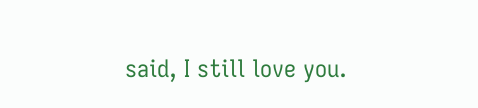said, I still love you.